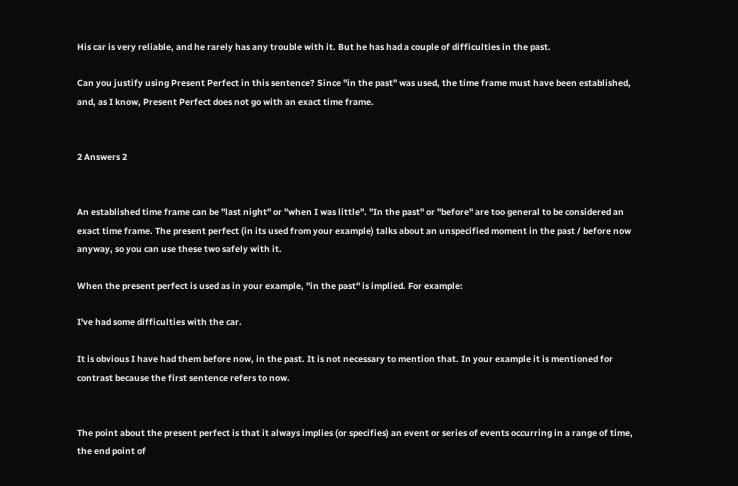His car is very reliable, and he rarely has any trouble with it. But he has had a couple of difficulties in the past.

Can you justify using Present Perfect in this sentence? Since "in the past" was used, the time frame must have been established, and, as I know, Present Perfect does not go with an exact time frame.


2 Answers 2


An established time frame can be "last night" or "when I was little". "In the past" or "before" are too general to be considered an exact time frame. The present perfect (in its used from your example) talks about an unspecified moment in the past / before now anyway, so you can use these two safely with it.

When the present perfect is used as in your example, "in the past" is implied. For example:

I've had some difficulties with the car.

It is obvious I have had them before now, in the past. It is not necessary to mention that. In your example it is mentioned for contrast because the first sentence refers to now.


The point about the present perfect is that it always implies (or specifies) an event or series of events occurring in a range of time, the end point of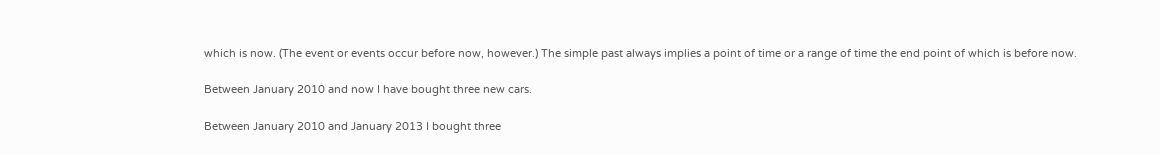which is now. (The event or events occur before now, however.) The simple past always implies a point of time or a range of time the end point of which is before now.

Between January 2010 and now I have bought three new cars.

Between January 2010 and January 2013 I bought three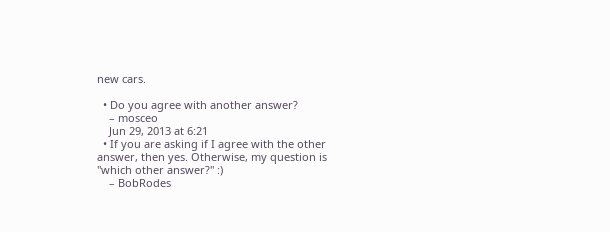new cars.

  • Do you agree with another answer?
    – mosceo
    Jun 29, 2013 at 6:21
  • If you are asking if I agree with the other answer, then yes. Otherwise, my question is "which other answer?" :)
    – BobRodes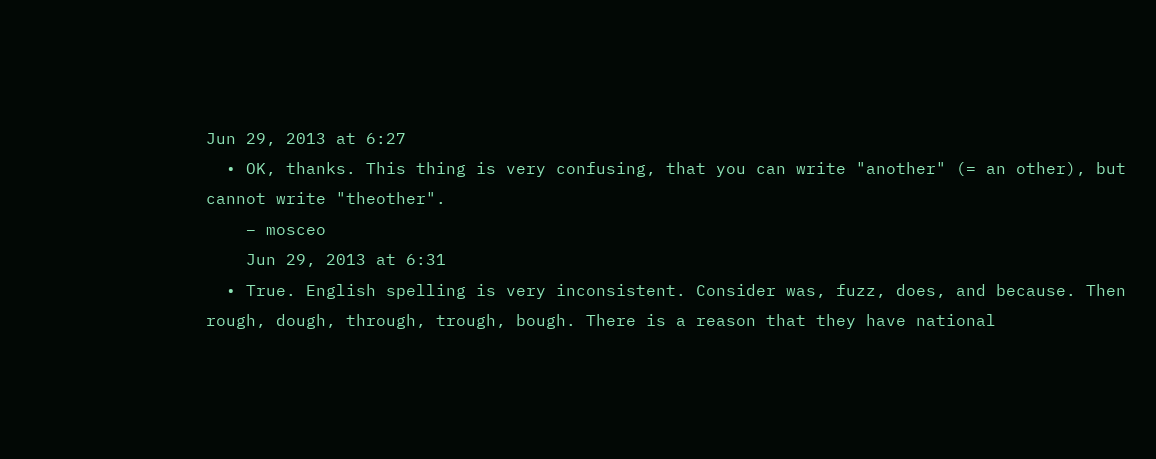Jun 29, 2013 at 6:27
  • OK, thanks. This thing is very confusing, that you can write "another" (= an other), but cannot write "theother".
    – mosceo
    Jun 29, 2013 at 6:31
  • True. English spelling is very inconsistent. Consider was, fuzz, does, and because. Then rough, dough, through, trough, bough. There is a reason that they have national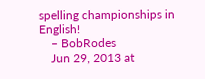spelling championships in English!
    – BobRodes
    Jun 29, 2013 at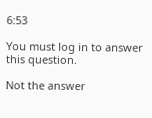6:53

You must log in to answer this question.

Not the answer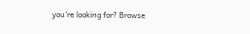you're looking for? Browse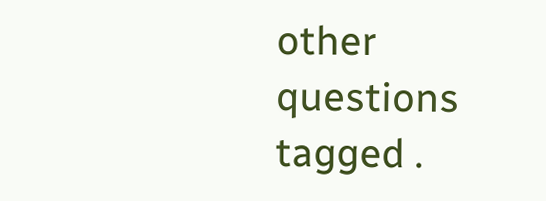other questions tagged .